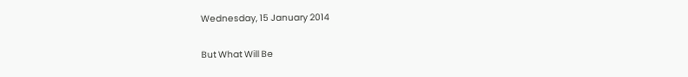Wednesday, 15 January 2014

But What Will Be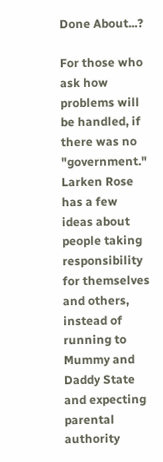Done About...?

For those who ask how problems will be handled, if there was no "government."
Larken Rose has a few ideas about people taking responsibility for themselves and others, instead of running to Mummy and Daddy State and expecting parental authority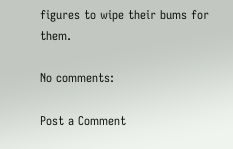figures to wipe their bums for them.

No comments:

Post a Comment